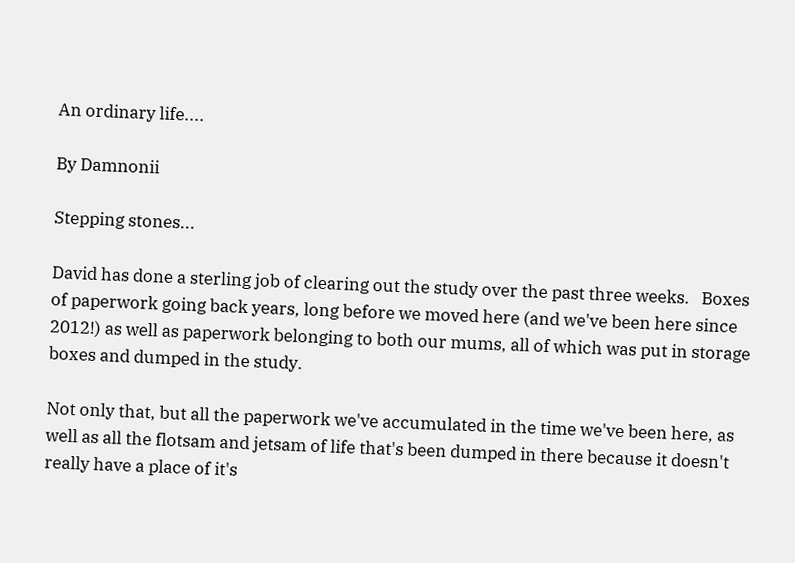An ordinary life....

By Damnonii

Stepping stones...

David has done a sterling job of clearing out the study over the past three weeks.   Boxes of paperwork going back years, long before we moved here (and we've been here since 2012!) as well as paperwork belonging to both our mums, all of which was put in storage boxes and dumped in the study.

Not only that, but all the paperwork we've accumulated in the time we've been here, as well as all the flotsam and jetsam of life that's been dumped in there because it doesn't really have a place of it's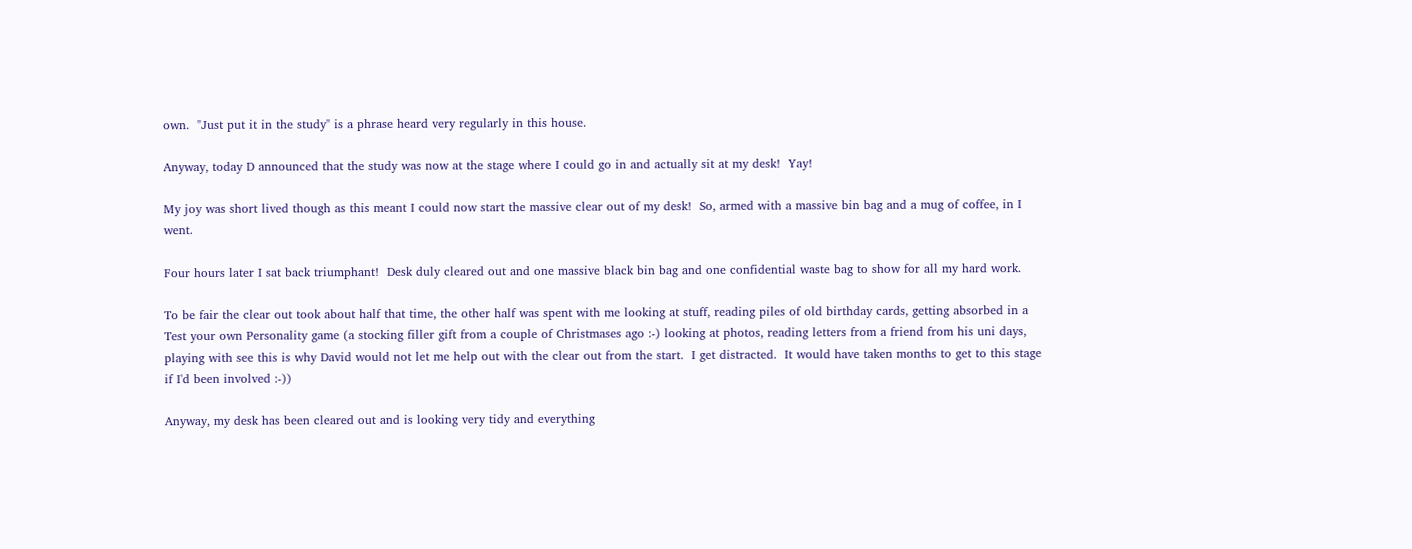own.  "Just put it in the study" is a phrase heard very regularly in this house.

Anyway, today D announced that the study was now at the stage where I could go in and actually sit at my desk!  Yay!

My joy was short lived though as this meant I could now start the massive clear out of my desk!  So, armed with a massive bin bag and a mug of coffee, in I went.

Four hours later I sat back triumphant!  Desk duly cleared out and one massive black bin bag and one confidential waste bag to show for all my hard work.

To be fair the clear out took about half that time, the other half was spent with me looking at stuff, reading piles of old birthday cards, getting absorbed in a Test your own Personality game (a stocking filler gift from a couple of Christmases ago :-) looking at photos, reading letters from a friend from his uni days, playing with see this is why David would not let me help out with the clear out from the start.  I get distracted.  It would have taken months to get to this stage if I'd been involved :-))

Anyway, my desk has been cleared out and is looking very tidy and everything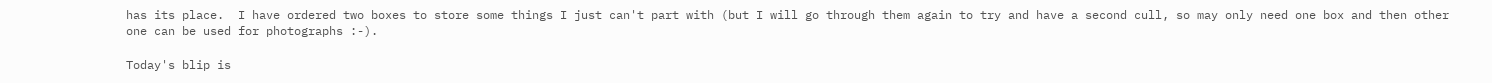has its place.  I have ordered two boxes to store some things I just can't part with (but I will go through them again to try and have a second cull, so may only need one box and then other one can be used for photographs :-).

Today's blip is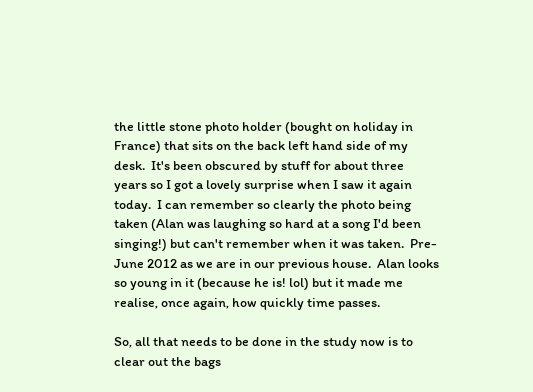the little stone photo holder (bought on holiday in France) that sits on the back left hand side of my desk.  It's been obscured by stuff for about three years so I got a lovely surprise when I saw it again today.  I can remember so clearly the photo being taken (Alan was laughing so hard at a song I'd been singing!) but can't remember when it was taken.  Pre-June 2012 as we are in our previous house.  Alan looks so young in it (because he is! lol) but it made me realise, once again, how quickly time passes.

So, all that needs to be done in the study now is to clear out the bags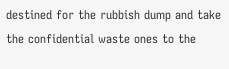destined for the rubbish dump and take the confidential waste ones to the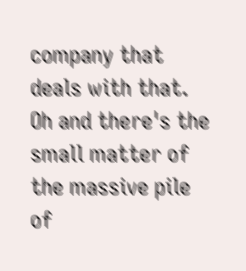company that deals with that.   Oh and there's the small matter of the massive pile of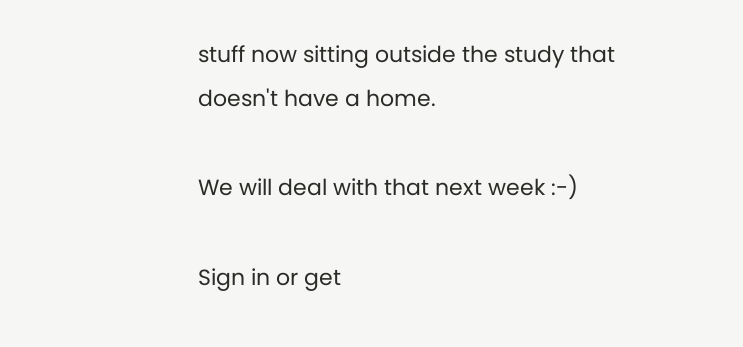stuff now sitting outside the study that doesn't have a home.

We will deal with that next week :-)

Sign in or get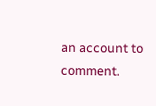an account to comment.